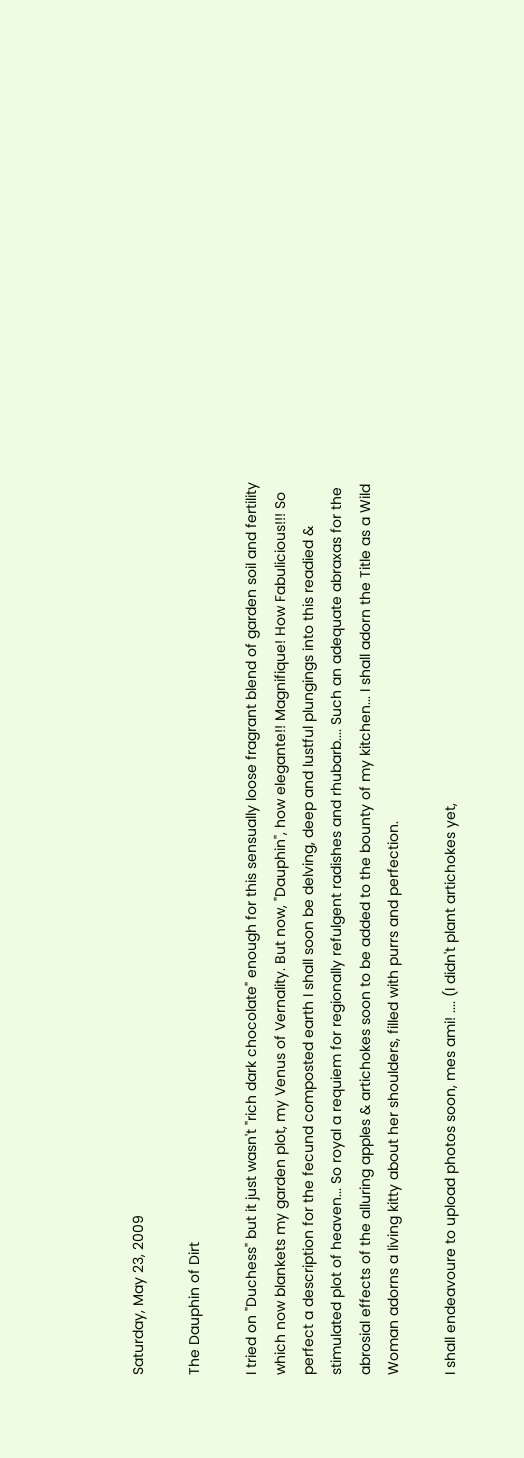Saturday, May 23, 2009

The Dauphin of Dirt

I tried on "Duchess" but it just wasn't "rich dark chocolate" enough for this sensually loose fragrant blend of garden soil and fertility which now blankets my garden plot, my Venus of Vernality. But now, "Dauphin", how elegante!! Magnifique! How Fabulicious!!! So perfect a description for the fecund composted earth I shall soon be delving, deep and lustful plungings into this readied & stimulated plot of heaven... So royal a requiem for regionally refulgent radishes and rhubarb.... Such an adequate abraxas for the abrosial effects of the alluring apples & artichokes soon to be added to the bounty of my kitchen... I shall adorn the Title as a Wild Woman adorns a living kitty about her shoulders, filled with purrs and perfection.

I shall endeavoure to upload photos soon, mes ami! .... (I didn't plant artichokes yet,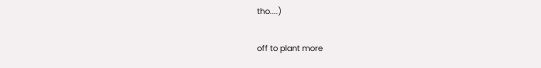tho....)

off to plant more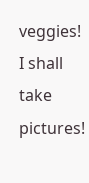veggies! I shall take pictures!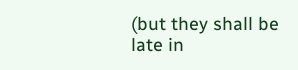(but they shall be late in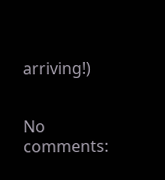arriving!)


No comments: